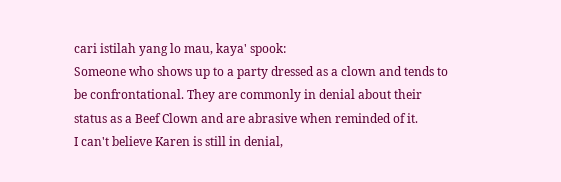cari istilah yang lo mau, kaya' spook:
Someone who shows up to a party dressed as a clown and tends to be confrontational. They are commonly in denial about their status as a Beef Clown and are abrasive when reminded of it.
I can't believe Karen is still in denial,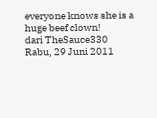everyone knows she is a huge beef clown!
dari TheSauce330 Rabu, 29 Juni 2011